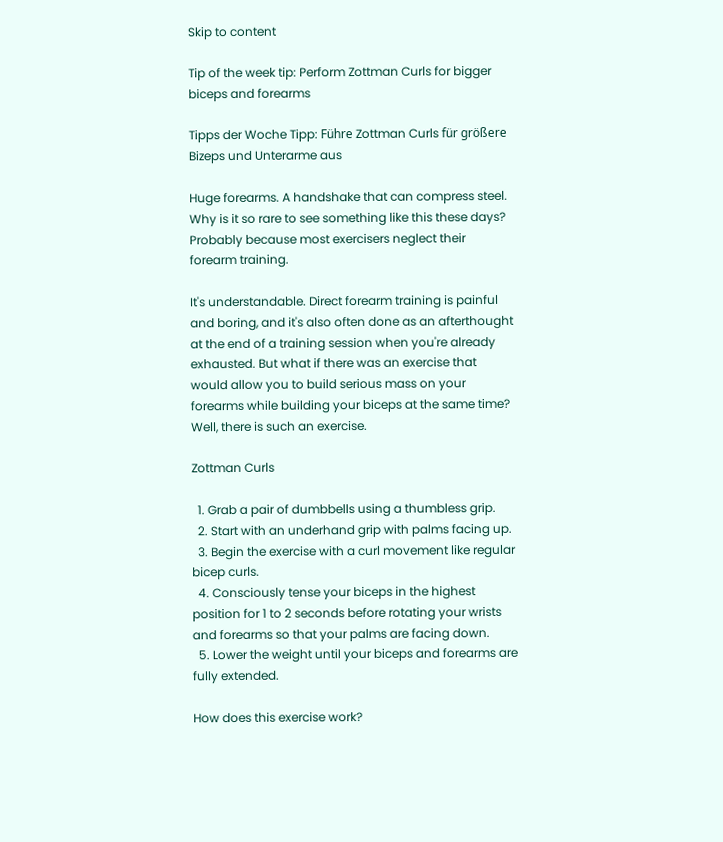Skip to content

Tip of the week tip: Perform Zottman Curls for bigger biceps and forearms

Tipps der Woche Tipp: Führe Zottman Curls für größere Bizeps und Unterarme aus

Huge forearms. A handshake that can compress steel. Why is it so rare to see something like this these days? Probably because most exercisers neglect their forearm training.

It's understandable. Direct forearm training is painful and boring, and it's also often done as an afterthought at the end of a training session when you're already exhausted. But what if there was an exercise that would allow you to build serious mass on your forearms while building your biceps at the same time? Well, there is such an exercise.

Zottman Curls

  1. Grab a pair of dumbbells using a thumbless grip.
  2. Start with an underhand grip with palms facing up.
  3. Begin the exercise with a curl movement like regular bicep curls.
  4. Consciously tense your biceps in the highest position for 1 to 2 seconds before rotating your wrists and forearms so that your palms are facing down.
  5. Lower the weight until your biceps and forearms are fully extended.

How does this exercise work?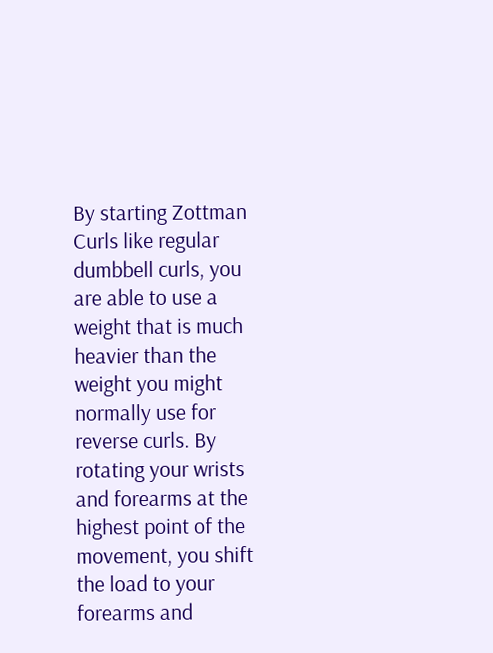By starting Zottman Curls like regular dumbbell curls, you are able to use a weight that is much heavier than the weight you might normally use for reverse curls. By rotating your wrists and forearms at the highest point of the movement, you shift the load to your forearms and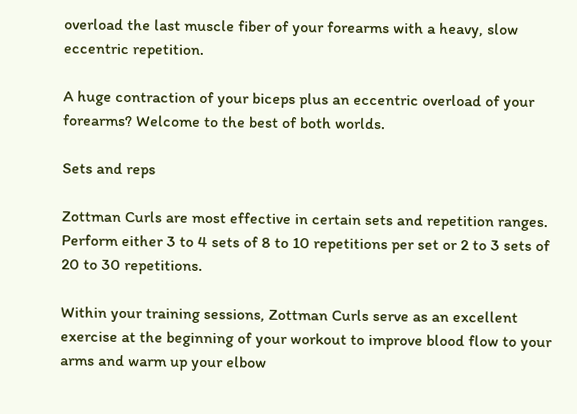overload the last muscle fiber of your forearms with a heavy, slow eccentric repetition.

A huge contraction of your biceps plus an eccentric overload of your forearms? Welcome to the best of both worlds.

Sets and reps

Zottman Curls are most effective in certain sets and repetition ranges. Perform either 3 to 4 sets of 8 to 10 repetitions per set or 2 to 3 sets of 20 to 30 repetitions.

Within your training sessions, Zottman Curls serve as an excellent exercise at the beginning of your workout to improve blood flow to your arms and warm up your elbow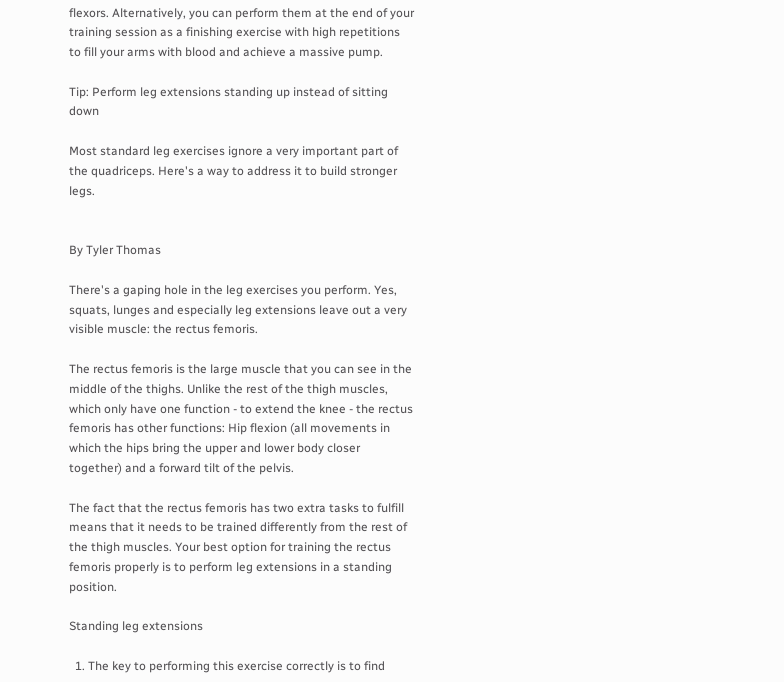flexors. Alternatively, you can perform them at the end of your training session as a finishing exercise with high repetitions to fill your arms with blood and achieve a massive pump.

Tip: Perform leg extensions standing up instead of sitting down

Most standard leg exercises ignore a very important part of the quadriceps. Here's a way to address it to build stronger legs.


By Tyler Thomas

There's a gaping hole in the leg exercises you perform. Yes, squats, lunges and especially leg extensions leave out a very visible muscle: the rectus femoris.

The rectus femoris is the large muscle that you can see in the middle of the thighs. Unlike the rest of the thigh muscles, which only have one function - to extend the knee - the rectus femoris has other functions: Hip flexion (all movements in which the hips bring the upper and lower body closer together) and a forward tilt of the pelvis.

The fact that the rectus femoris has two extra tasks to fulfill means that it needs to be trained differently from the rest of the thigh muscles. Your best option for training the rectus femoris properly is to perform leg extensions in a standing position.

Standing leg extensions

  1. The key to performing this exercise correctly is to find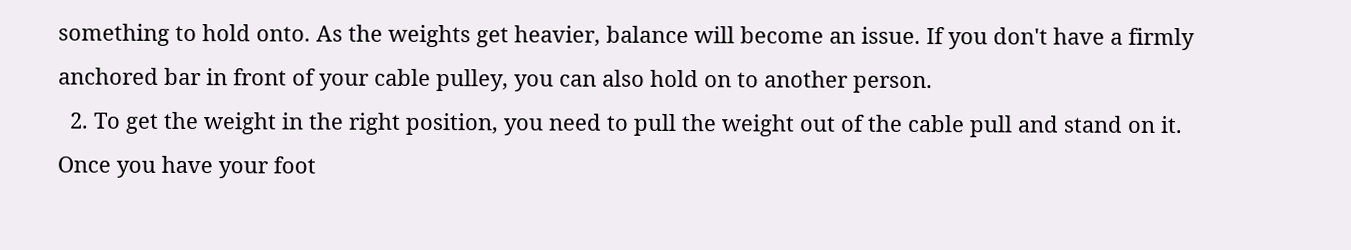something to hold onto. As the weights get heavier, balance will become an issue. If you don't have a firmly anchored bar in front of your cable pulley, you can also hold on to another person.
  2. To get the weight in the right position, you need to pull the weight out of the cable pull and stand on it. Once you have your foot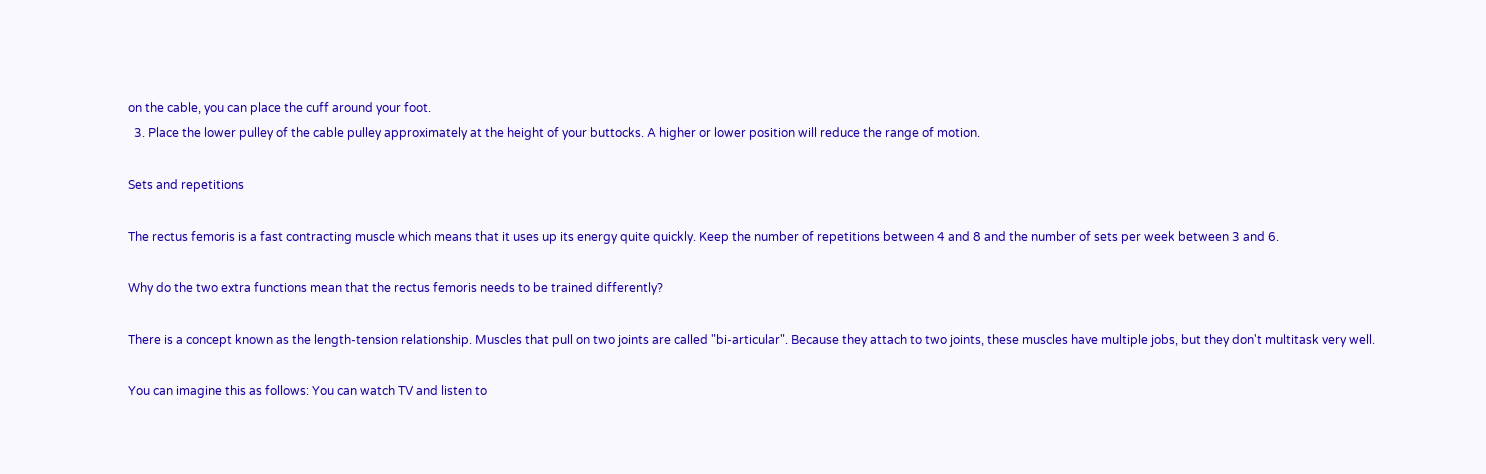on the cable, you can place the cuff around your foot.
  3. Place the lower pulley of the cable pulley approximately at the height of your buttocks. A higher or lower position will reduce the range of motion.

Sets and repetitions

The rectus femoris is a fast contracting muscle which means that it uses up its energy quite quickly. Keep the number of repetitions between 4 and 8 and the number of sets per week between 3 and 6.

Why do the two extra functions mean that the rectus femoris needs to be trained differently?

There is a concept known as the length-tension relationship. Muscles that pull on two joints are called "bi-articular". Because they attach to two joints, these muscles have multiple jobs, but they don't multitask very well.

You can imagine this as follows: You can watch TV and listen to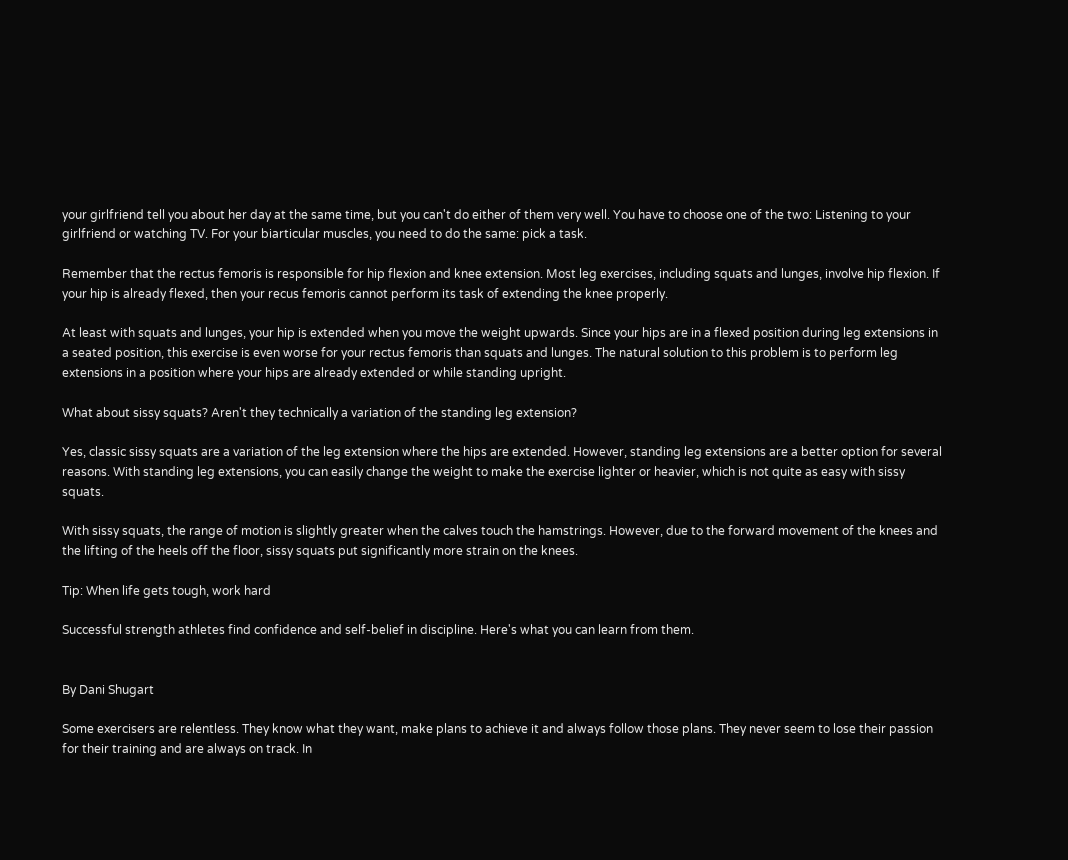your girlfriend tell you about her day at the same time, but you can't do either of them very well. You have to choose one of the two: Listening to your girlfriend or watching TV. For your biarticular muscles, you need to do the same: pick a task.

Remember that the rectus femoris is responsible for hip flexion and knee extension. Most leg exercises, including squats and lunges, involve hip flexion. If your hip is already flexed, then your recus femoris cannot perform its task of extending the knee properly.

At least with squats and lunges, your hip is extended when you move the weight upwards. Since your hips are in a flexed position during leg extensions in a seated position, this exercise is even worse for your rectus femoris than squats and lunges. The natural solution to this problem is to perform leg extensions in a position where your hips are already extended or while standing upright.

What about sissy squats? Aren't they technically a variation of the standing leg extension?

Yes, classic sissy squats are a variation of the leg extension where the hips are extended. However, standing leg extensions are a better option for several reasons. With standing leg extensions, you can easily change the weight to make the exercise lighter or heavier, which is not quite as easy with sissy squats.

With sissy squats, the range of motion is slightly greater when the calves touch the hamstrings. However, due to the forward movement of the knees and the lifting of the heels off the floor, sissy squats put significantly more strain on the knees.

Tip: When life gets tough, work hard

Successful strength athletes find confidence and self-belief in discipline. Here's what you can learn from them.


By Dani Shugart

Some exercisers are relentless. They know what they want, make plans to achieve it and always follow those plans. They never seem to lose their passion for their training and are always on track. In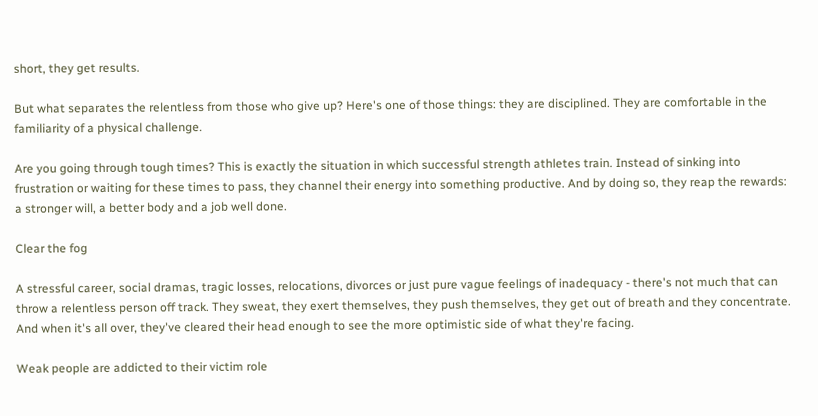short, they get results.

But what separates the relentless from those who give up? Here's one of those things: they are disciplined. They are comfortable in the familiarity of a physical challenge.

Are you going through tough times? This is exactly the situation in which successful strength athletes train. Instead of sinking into frustration or waiting for these times to pass, they channel their energy into something productive. And by doing so, they reap the rewards: a stronger will, a better body and a job well done.

Clear the fog

A stressful career, social dramas, tragic losses, relocations, divorces or just pure vague feelings of inadequacy - there's not much that can throw a relentless person off track. They sweat, they exert themselves, they push themselves, they get out of breath and they concentrate. And when it's all over, they've cleared their head enough to see the more optimistic side of what they're facing.

Weak people are addicted to their victim role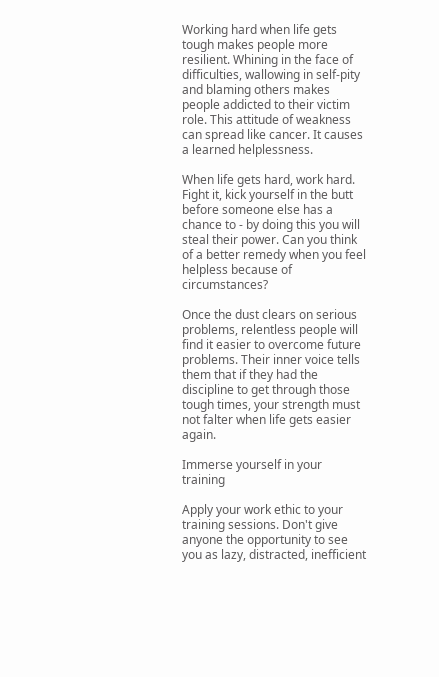Working hard when life gets tough makes people more resilient. Whining in the face of difficulties, wallowing in self-pity and blaming others makes people addicted to their victim role. This attitude of weakness can spread like cancer. It causes a learned helplessness.

When life gets hard, work hard. Fight it, kick yourself in the butt before someone else has a chance to - by doing this you will steal their power. Can you think of a better remedy when you feel helpless because of circumstances?

Once the dust clears on serious problems, relentless people will find it easier to overcome future problems. Their inner voice tells them that if they had the discipline to get through those tough times, your strength must not falter when life gets easier again.

Immerse yourself in your training

Apply your work ethic to your training sessions. Don't give anyone the opportunity to see you as lazy, distracted, inefficient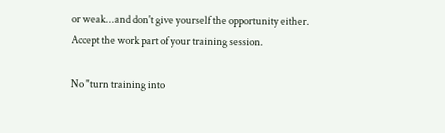or weak...and don't give yourself the opportunity either. Accept the work part of your training session.

No "turn training into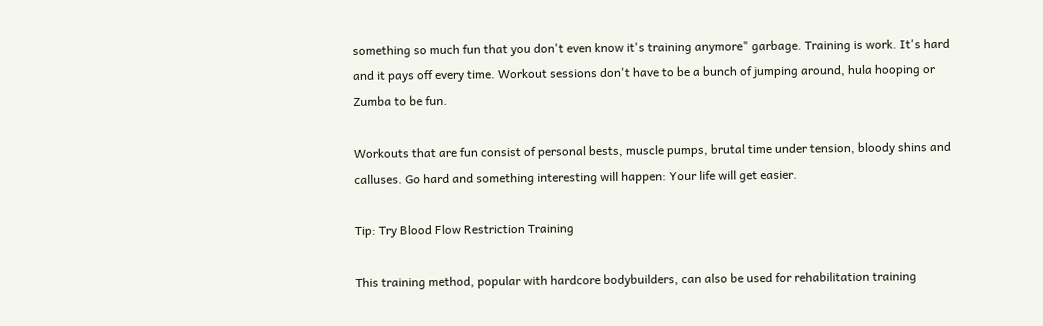something so much fun that you don't even know it's training anymore" garbage. Training is work. It's hard and it pays off every time. Workout sessions don't have to be a bunch of jumping around, hula hooping or Zumba to be fun.

Workouts that are fun consist of personal bests, muscle pumps, brutal time under tension, bloody shins and calluses. Go hard and something interesting will happen: Your life will get easier.

Tip: Try Blood Flow Restriction Training

This training method, popular with hardcore bodybuilders, can also be used for rehabilitation training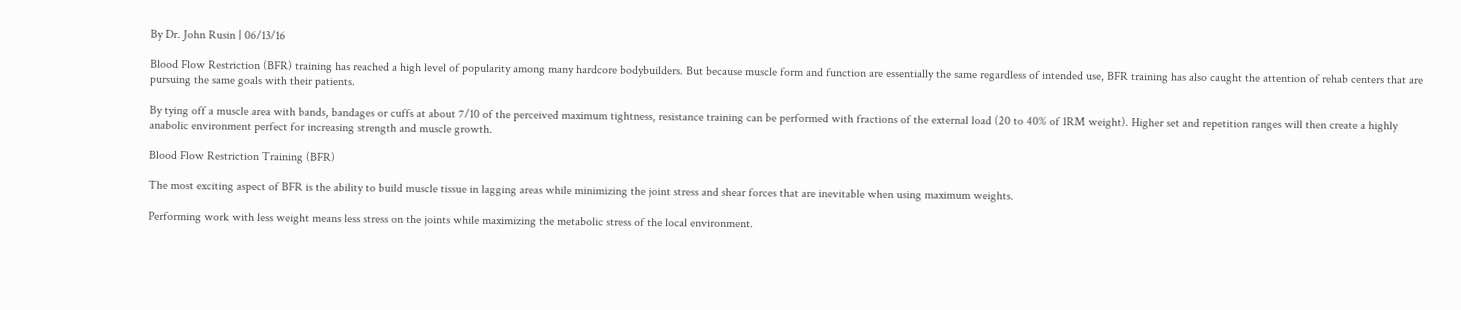By Dr. John Rusin | 06/13/16

Blood Flow Restriction (BFR) training has reached a high level of popularity among many hardcore bodybuilders. But because muscle form and function are essentially the same regardless of intended use, BFR training has also caught the attention of rehab centers that are pursuing the same goals with their patients.

By tying off a muscle area with bands, bandages or cuffs at about 7/10 of the perceived maximum tightness, resistance training can be performed with fractions of the external load (20 to 40% of 1RM weight). Higher set and repetition ranges will then create a highly anabolic environment perfect for increasing strength and muscle growth.

Blood Flow Restriction Training (BFR)

The most exciting aspect of BFR is the ability to build muscle tissue in lagging areas while minimizing the joint stress and shear forces that are inevitable when using maximum weights.

Performing work with less weight means less stress on the joints while maximizing the metabolic stress of the local environment.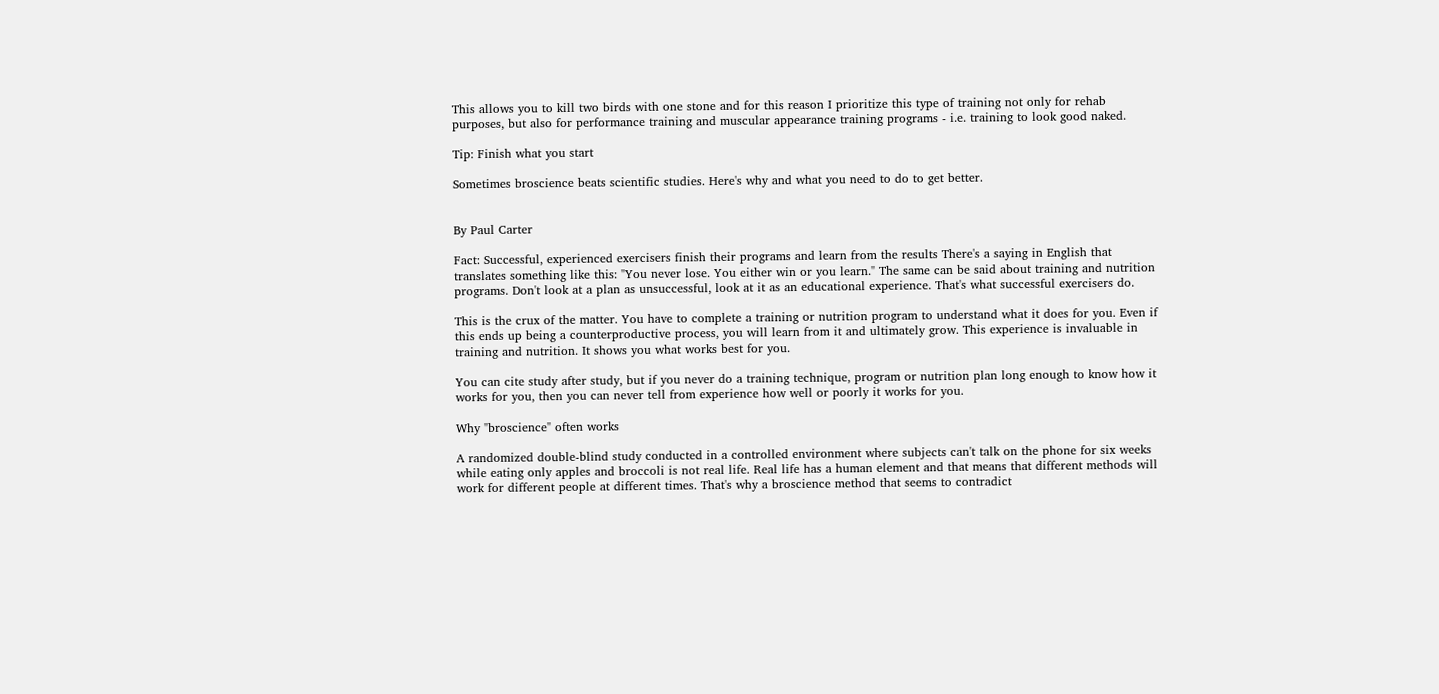This allows you to kill two birds with one stone and for this reason I prioritize this type of training not only for rehab purposes, but also for performance training and muscular appearance training programs - i.e. training to look good naked.

Tip: Finish what you start

Sometimes broscience beats scientific studies. Here's why and what you need to do to get better.


By Paul Carter

Fact: Successful, experienced exercisers finish their programs and learn from the results There's a saying in English that translates something like this: "You never lose. You either win or you learn." The same can be said about training and nutrition programs. Don't look at a plan as unsuccessful, look at it as an educational experience. That's what successful exercisers do.

This is the crux of the matter. You have to complete a training or nutrition program to understand what it does for you. Even if this ends up being a counterproductive process, you will learn from it and ultimately grow. This experience is invaluable in training and nutrition. It shows you what works best for you.

You can cite study after study, but if you never do a training technique, program or nutrition plan long enough to know how it works for you, then you can never tell from experience how well or poorly it works for you.

Why "broscience" often works

A randomized double-blind study conducted in a controlled environment where subjects can't talk on the phone for six weeks while eating only apples and broccoli is not real life. Real life has a human element and that means that different methods will work for different people at different times. That's why a broscience method that seems to contradict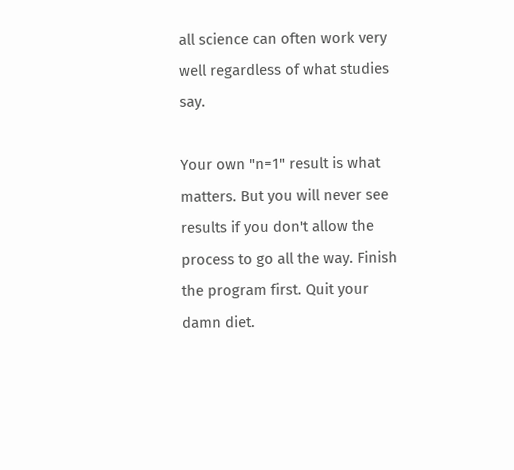all science can often work very well regardless of what studies say.

Your own "n=1" result is what matters. But you will never see results if you don't allow the process to go all the way. Finish the program first. Quit your damn diet.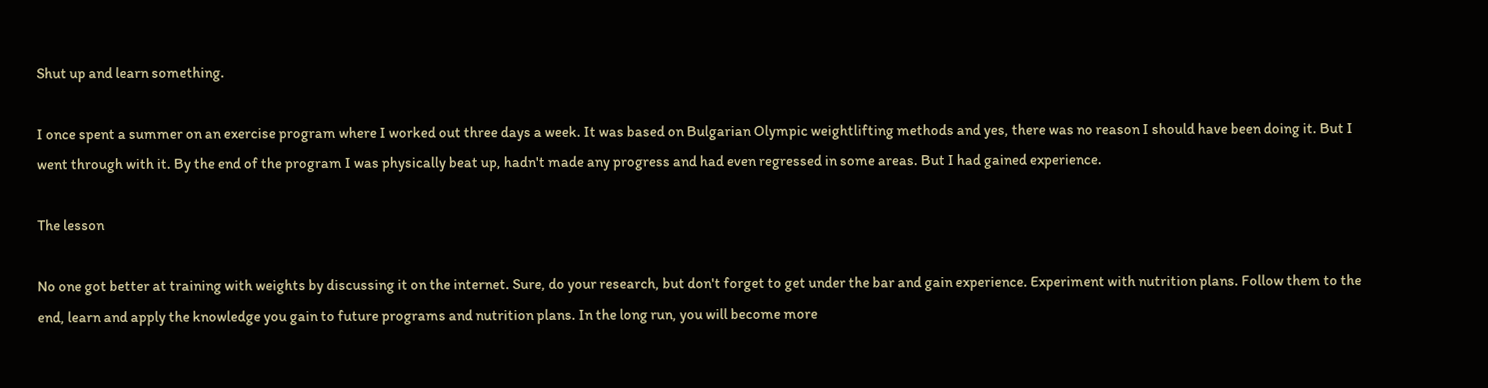Shut up and learn something.

I once spent a summer on an exercise program where I worked out three days a week. It was based on Bulgarian Olympic weightlifting methods and yes, there was no reason I should have been doing it. But I went through with it. By the end of the program I was physically beat up, hadn't made any progress and had even regressed in some areas. But I had gained experience.

The lesson

No one got better at training with weights by discussing it on the internet. Sure, do your research, but don't forget to get under the bar and gain experience. Experiment with nutrition plans. Follow them to the end, learn and apply the knowledge you gain to future programs and nutrition plans. In the long run, you will become more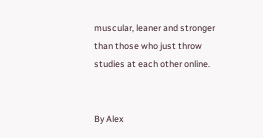muscular, leaner and stronger than those who just throw studies at each other online.


By Alex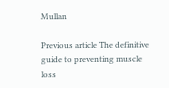Mullan

Previous article The definitive guide to preventing muscle loss